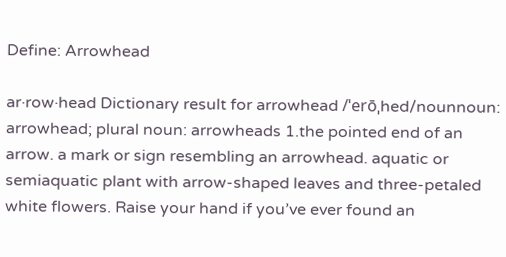Define: Arrowhead

ar·row·head Dictionary result for arrowhead /ˈerōˌhed/nounnoun: arrowhead; plural noun: arrowheads 1.the pointed end of an arrow. a mark or sign resembling an arrowhead. aquatic or semiaquatic plant with arrow-shaped leaves and three-petaled white flowers. Raise your hand if you’ve ever found an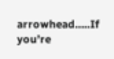arrowhead…..If you’re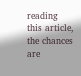reading this article, the chances are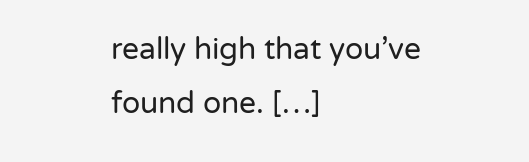really high that you’ve found one. […]